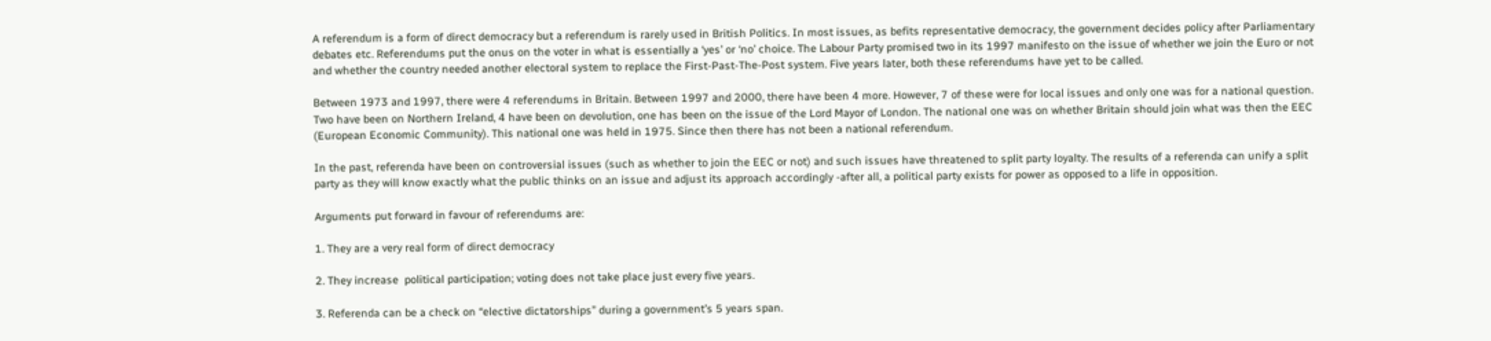A referendum is a form of direct democracy but a referendum is rarely used in British Politics. In most issues, as befits representative democracy, the government decides policy after Parliamentary debates etc. Referendums put the onus on the voter in what is essentially a ‘yes’ or ‘no’ choice. The Labour Party promised two in its 1997 manifesto on the issue of whether we join the Euro or not and whether the country needed another electoral system to replace the First-Past-The-Post system. Five years later, both these referendums have yet to be called.

Between 1973 and 1997, there were 4 referendums in Britain. Between 1997 and 2000, there have been 4 more. However, 7 of these were for local issues and only one was for a national question. Two have been on Northern Ireland, 4 have been on devolution, one has been on the issue of the Lord Mayor of London. The national one was on whether Britain should join what was then the EEC (European Economic Community). This national one was held in 1975. Since then there has not been a national referendum.

In the past, referenda have been on controversial issues (such as whether to join the EEC or not) and such issues have threatened to split party loyalty. The results of a referenda can unify a split party as they will know exactly what the public thinks on an issue and adjust its approach accordingly -after all, a political party exists for power as opposed to a life in opposition.

Arguments put forward in favour of referendums are:

1. They are a very real form of direct democracy

2. They increase  political participation; voting does not take place just every five years.

3. Referenda can be a check on “elective dictatorships” during a government’s 5 years span.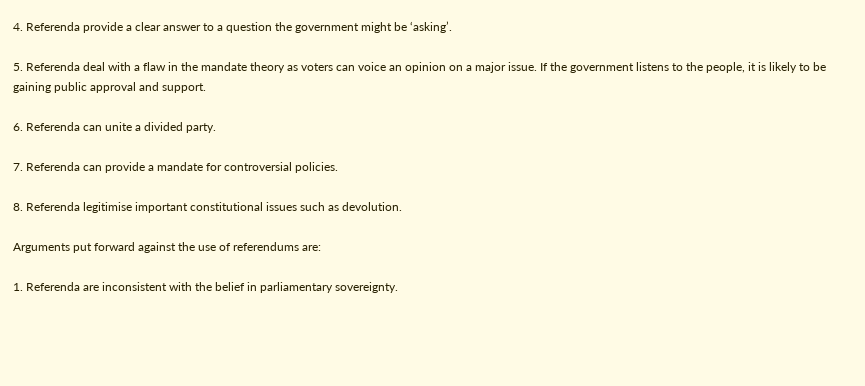4. Referenda provide a clear answer to a question the government might be ‘asking’.

5. Referenda deal with a flaw in the mandate theory as voters can voice an opinion on a major issue. If the government listens to the people, it is likely to be gaining public approval and support.

6. Referenda can unite a divided party.

7. Referenda can provide a mandate for controversial policies.

8. Referenda legitimise important constitutional issues such as devolution.

Arguments put forward against the use of referendums are:

1. Referenda are inconsistent with the belief in parliamentary sovereignty.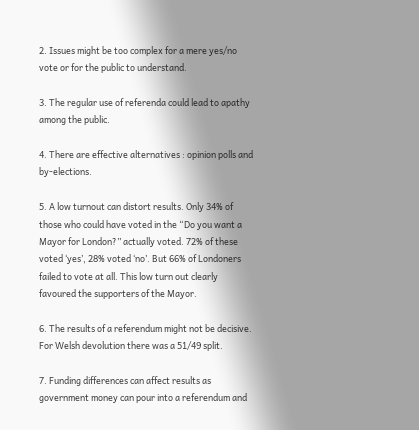2. Issues might be too complex for a mere yes/no vote or for the public to understand.

3. The regular use of referenda could lead to apathy among the public.

4. There are effective alternatives : opinion polls and by-elections.

5. A low turnout can distort results. Only 34% of those who could have voted in the “Do you want a Mayor for London?” actually voted. 72% of these voted ‘yes’, 28% voted ‘no’. But 66% of Londoners failed to vote at all. This low turn out clearly favoured the supporters of the Mayor.

6. The results of a referendum might not be decisive. For Welsh devolution there was a 51/49 split.

7. Funding differences can affect results as government money can pour into a referendum and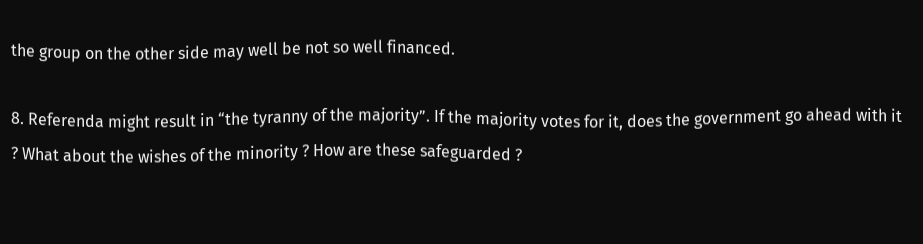the group on the other side may well be not so well financed.

8. Referenda might result in “the tyranny of the majority”. If the majority votes for it, does the government go ahead with it ? What about the wishes of the minority ? How are these safeguarded ?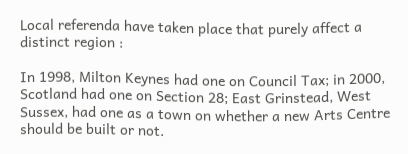Local referenda have taken place that purely affect a distinct region :

In 1998, Milton Keynes had one on Council Tax; in 2000, Scotland had one on Section 28; East Grinstead, West Sussex, had one as a town on whether a new Arts Centre should be built or not.